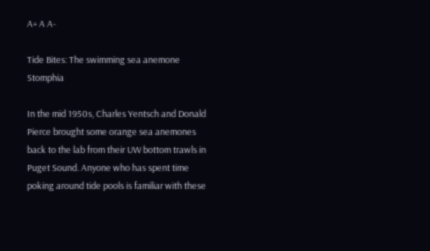A+ A A-

Tide Bites: The swimming sea anemone Stomphia

In the mid 1950s, Charles Yentsch and Donald Pierce brought some orange sea anemones back to the lab from their UW bottom trawls in Puget Sound. Anyone who has spent time poking around tide pools is familiar with these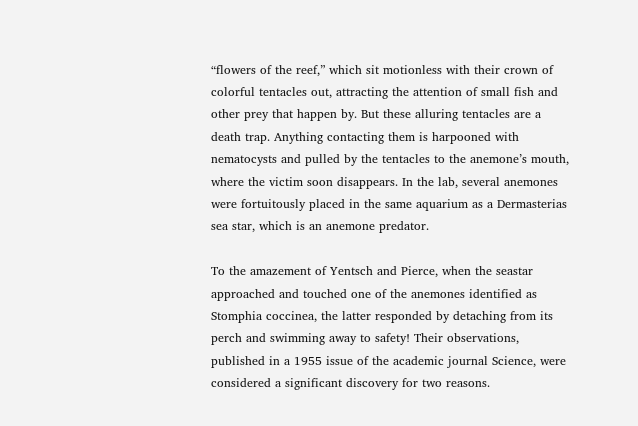“flowers of the reef,” which sit motionless with their crown of colorful tentacles out, attracting the attention of small fish and other prey that happen by. But these alluring tentacles are a death trap. Anything contacting them is harpooned with nematocysts and pulled by the tentacles to the anemone’s mouth, where the victim soon disappears. In the lab, several anemones were fortuitously placed in the same aquarium as a Dermasterias sea star, which is an anemone predator.

To the amazement of Yentsch and Pierce, when the seastar approached and touched one of the anemones identified as Stomphia coccinea, the latter responded by detaching from its perch and swimming away to safety! Their observations, published in a 1955 issue of the academic journal Science, were considered a significant discovery for two reasons.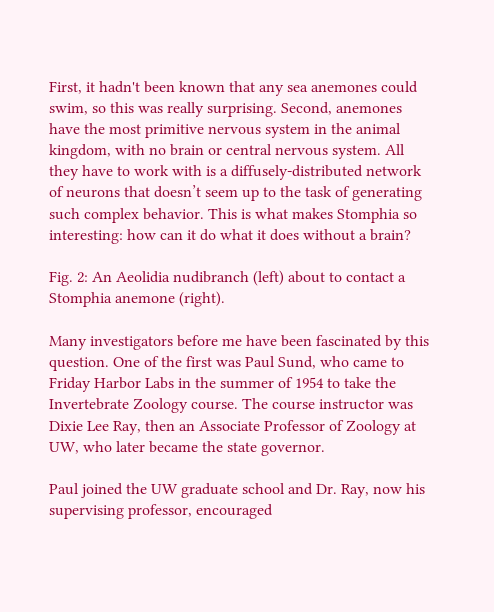First, it hadn't been known that any sea anemones could swim, so this was really surprising. Second, anemones have the most primitive nervous system in the animal kingdom, with no brain or central nervous system. All they have to work with is a diffusely-distributed network of neurons that doesn’t seem up to the task of generating such complex behavior. This is what makes Stomphia so interesting: how can it do what it does without a brain?

Fig. 2: An Aeolidia nudibranch (left) about to contact a Stomphia anemone (right).

Many investigators before me have been fascinated by this question. One of the first was Paul Sund, who came to Friday Harbor Labs in the summer of 1954 to take the Invertebrate Zoology course. The course instructor was Dixie Lee Ray, then an Associate Professor of Zoology at UW, who later became the state governor.

Paul joined the UW graduate school and Dr. Ray, now his supervising professor, encouraged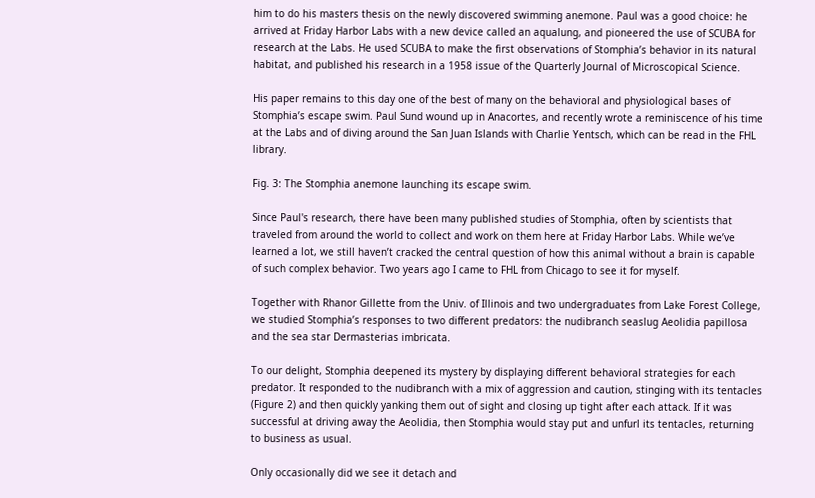him to do his masters thesis on the newly discovered swimming anemone. Paul was a good choice: he arrived at Friday Harbor Labs with a new device called an aqualung, and pioneered the use of SCUBA for research at the Labs. He used SCUBA to make the first observations of Stomphia’s behavior in its natural habitat, and published his research in a 1958 issue of the Quarterly Journal of Microscopical Science.

His paper remains to this day one of the best of many on the behavioral and physiological bases of Stomphia’s escape swim. Paul Sund wound up in Anacortes, and recently wrote a reminiscence of his time at the Labs and of diving around the San Juan Islands with Charlie Yentsch, which can be read in the FHL library.

Fig. 3: The Stomphia anemone launching its escape swim.

Since Paul's research, there have been many published studies of Stomphia, often by scientists that traveled from around the world to collect and work on them here at Friday Harbor Labs. While we’ve learned a lot, we still haven’t cracked the central question of how this animal without a brain is capable of such complex behavior. Two years ago I came to FHL from Chicago to see it for myself.

Together with Rhanor Gillette from the Univ. of Illinois and two undergraduates from Lake Forest College, we studied Stomphia’s responses to two different predators: the nudibranch seaslug Aeolidia papillosa and the sea star Dermasterias imbricata.

To our delight, Stomphia deepened its mystery by displaying different behavioral strategies for each predator. It responded to the nudibranch with a mix of aggression and caution, stinging with its tentacles (Figure 2) and then quickly yanking them out of sight and closing up tight after each attack. If it was successful at driving away the Aeolidia, then Stomphia would stay put and unfurl its tentacles, returning to business as usual.

Only occasionally did we see it detach and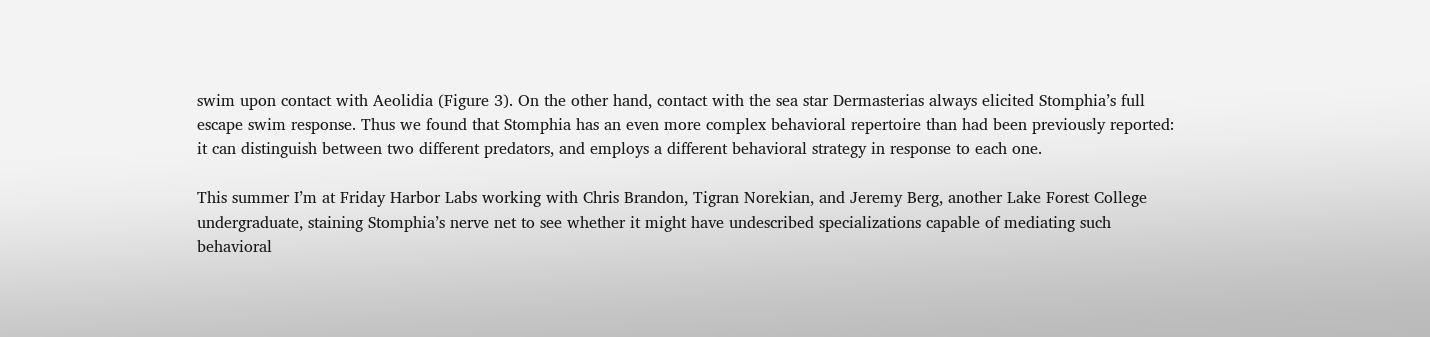swim upon contact with Aeolidia (Figure 3). On the other hand, contact with the sea star Dermasterias always elicited Stomphia’s full escape swim response. Thus we found that Stomphia has an even more complex behavioral repertoire than had been previously reported: it can distinguish between two different predators, and employs a different behavioral strategy in response to each one.

This summer I’m at Friday Harbor Labs working with Chris Brandon, Tigran Norekian, and Jeremy Berg, another Lake Forest College undergraduate, staining Stomphia’s nerve net to see whether it might have undescribed specializations capable of mediating such behavioral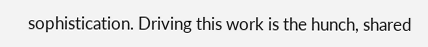sophistication. Driving this work is the hunch, shared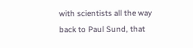with scientists all the way back to Paul Sund, that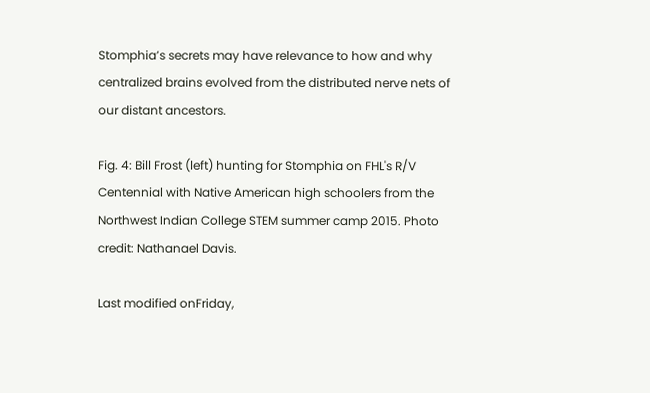Stomphia’s secrets may have relevance to how and why centralized brains evolved from the distributed nerve nets of our distant ancestors.

Fig. 4: Bill Frost (left) hunting for Stomphia on FHL's R/V Centennial with Native American high schoolers from the Northwest Indian College STEM summer camp 2015. Photo credit: Nathanael Davis.

Last modified onFriday,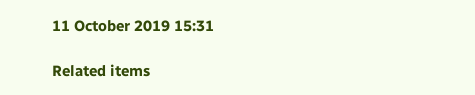11 October 2019 15:31

Related items